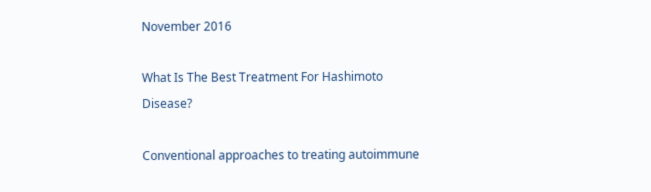November 2016

What Is The Best Treatment For Hashimoto Disease?

Conventional approaches to treating autoimmune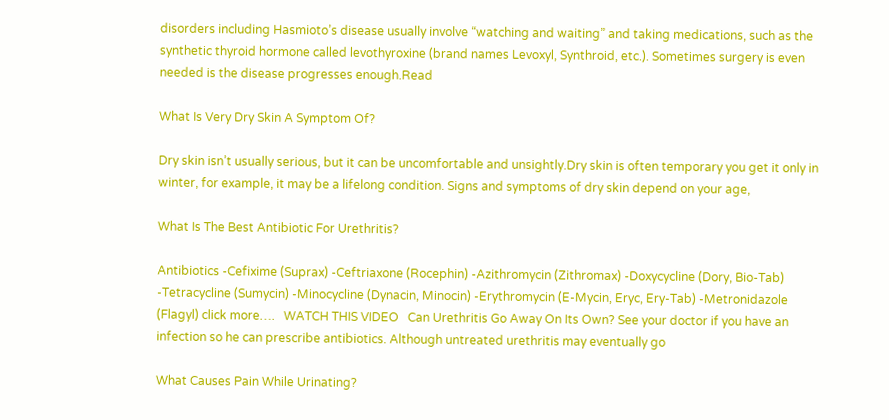disorders including Hasmioto’s disease usually involve “watching and waiting” and taking medications, such as the synthetic thyroid hormone called levothyroxine (brand names Levoxyl, Synthroid, etc.). Sometimes surgery is even needed is the disease progresses enough.Read

What Is Very Dry Skin A Symptom Of?

Dry skin isn’t usually serious, but it can be uncomfortable and unsightly.Dry skin is often temporary you get it only in winter, for example, it may be a lifelong condition. Signs and symptoms of dry skin depend on your age,

What Is The Best Antibiotic For Urethritis?

Antibiotics -Cefixime (Suprax) -Ceftriaxone (Rocephin) -Azithromycin (Zithromax) -Doxycycline (Dory, Bio-Tab) -Tetracycline (Sumycin) -Minocycline (Dynacin, Minocin) -Erythromycin (E-Mycin, Eryc, Ery-Tab) -Metronidazole (Flagyl) click more….   WATCH THIS VIDEO   Can Urethritis Go Away On Its Own? See your doctor if you have an infection so he can prescribe antibiotics. Although untreated urethritis may eventually go

What Causes Pain While Urinating?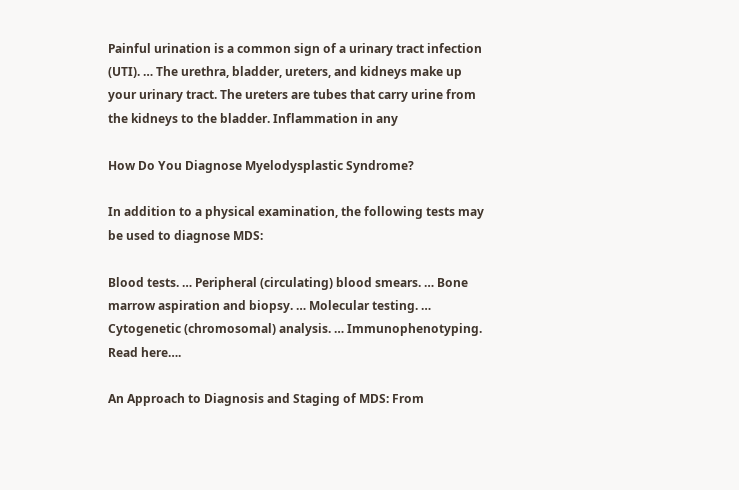Painful urination is a common sign of a urinary tract infection (UTI). … The urethra, bladder, ureters, and kidneys make up your urinary tract. The ureters are tubes that carry urine from the kidneys to the bladder. Inflammation in any

How Do You Diagnose Myelodysplastic Syndrome?

In addition to a physical examination, the following tests may be used to diagnose MDS:

Blood tests. … Peripheral (circulating) blood smears. … Bone marrow aspiration and biopsy. … Molecular testing. … Cytogenetic (chromosomal) analysis. … Immunophenotyping. Read here….

An Approach to Diagnosis and Staging of MDS: From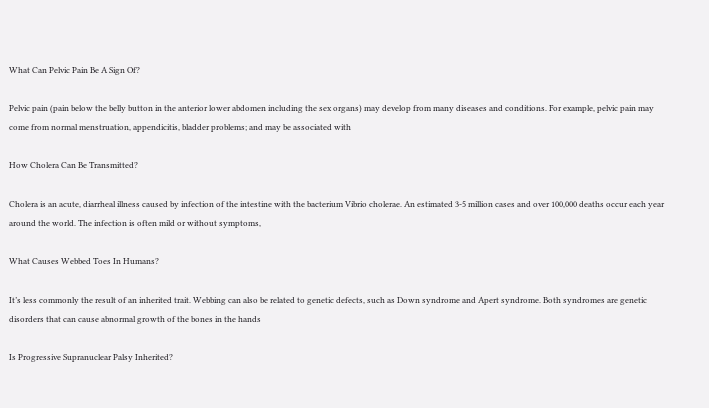What Can Pelvic Pain Be A Sign Of?

Pelvic pain (pain below the belly button in the anterior lower abdomen including the sex organs) may develop from many diseases and conditions. For example, pelvic pain may come from normal menstruation, appendicitis, bladder problems; and may be associated with

How Cholera Can Be Transmitted?

Cholera is an acute, diarrheal illness caused by infection of the intestine with the bacterium Vibrio cholerae. An estimated 3-5 million cases and over 100,000 deaths occur each year around the world. The infection is often mild or without symptoms,

What Causes Webbed Toes In Humans?

It’s less commonly the result of an inherited trait. Webbing can also be related to genetic defects, such as Down syndrome and Apert syndrome. Both syndromes are genetic disorders that can cause abnormal growth of the bones in the hands

Is Progressive Supranuclear Palsy Inherited?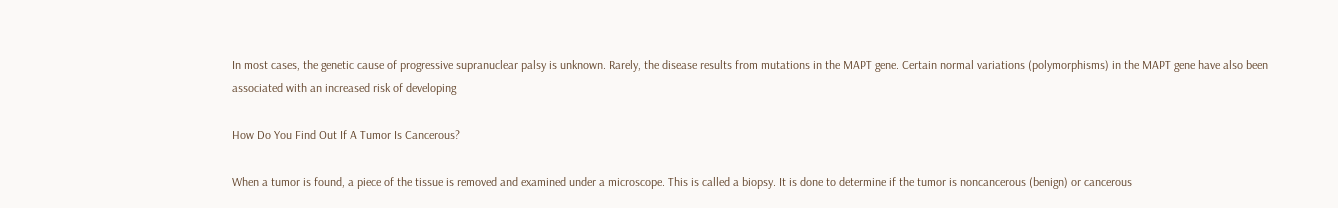In most cases, the genetic cause of progressive supranuclear palsy is unknown. Rarely, the disease results from mutations in the MAPT gene. Certain normal variations (polymorphisms) in the MAPT gene have also been associated with an increased risk of developing

How Do You Find Out If A Tumor Is Cancerous?

When a tumor is found, a piece of the tissue is removed and examined under a microscope. This is called a biopsy. It is done to determine if the tumor is noncancerous (benign) or cancerous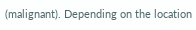(malignant). Depending on the location